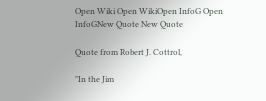Open Wiki Open WikiOpen InfoG Open InfoGNew Quote New Quote

Quote from Robert J. Cottrol,

"In the Jim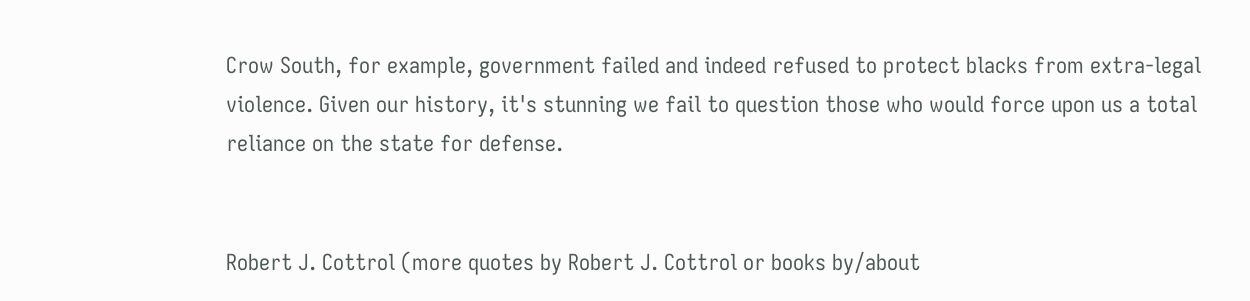Crow South, for example, government failed and indeed refused to protect blacks from extra-legal violence. Given our history, it's stunning we fail to question those who would force upon us a total reliance on the state for defense.


Robert J. Cottrol (more quotes by Robert J. Cottrol or books by/about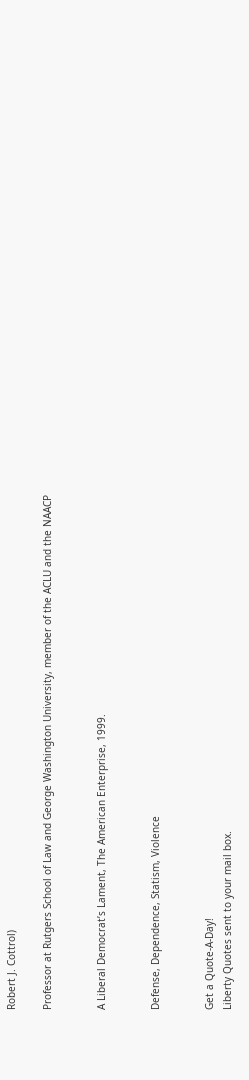Robert J. Cottrol)

Professor at Rutgers School of Law and George Washington University, member of the ACLU and the NAACP


A Liberal Democrat’s Lament, The American Enterprise, 1999.


Defense, Dependence, Statism, Violence


Get a Quote-A-Day!
Liberty Quotes sent to your mail box.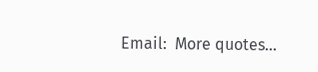Email:  More quotes...